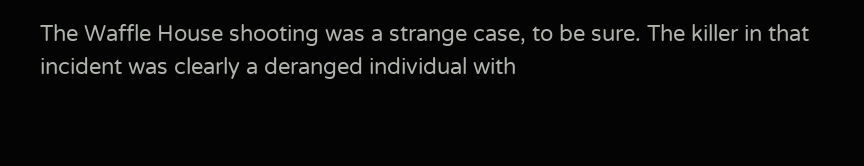The Waffle House shooting was a strange case, to be sure. The killer in that incident was clearly a deranged individual with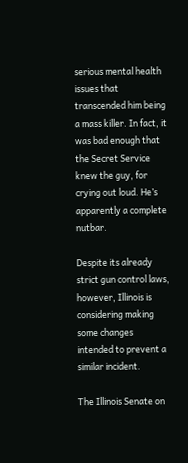serious mental health issues that transcended him being a mass killer. In fact, it was bad enough that the Secret Service knew the guy, for crying out loud. He’s apparently a complete nutbar.

Despite its already strict gun control laws, however, Illinois is considering making some changes intended to prevent a similar incident.

The Illinois Senate on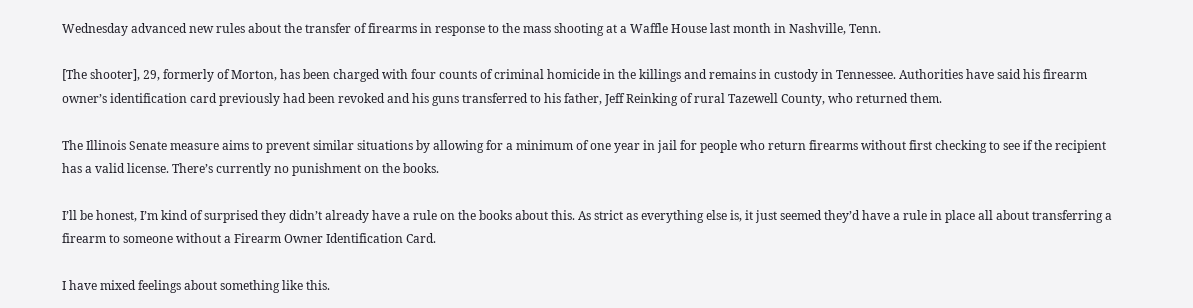Wednesday advanced new rules about the transfer of firearms in response to the mass shooting at a Waffle House last month in Nashville, Tenn.

[The shooter], 29, formerly of Morton, has been charged with four counts of criminal homicide in the killings and remains in custody in Tennessee. Authorities have said his firearm owner’s identification card previously had been revoked and his guns transferred to his father, Jeff Reinking of rural Tazewell County, who returned them.

The Illinois Senate measure aims to prevent similar situations by allowing for a minimum of one year in jail for people who return firearms without first checking to see if the recipient has a valid license. There’s currently no punishment on the books.

I’ll be honest, I’m kind of surprised they didn’t already have a rule on the books about this. As strict as everything else is, it just seemed they’d have a rule in place all about transferring a firearm to someone without a Firearm Owner Identification Card.

I have mixed feelings about something like this.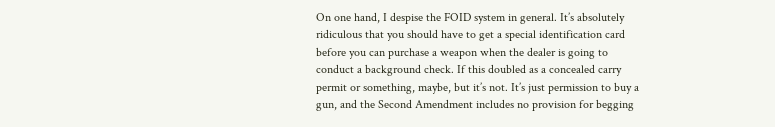On one hand, I despise the FOID system in general. It’s absolutely ridiculous that you should have to get a special identification card before you can purchase a weapon when the dealer is going to conduct a background check. If this doubled as a concealed carry permit or something, maybe, but it’s not. It’s just permission to buy a gun, and the Second Amendment includes no provision for begging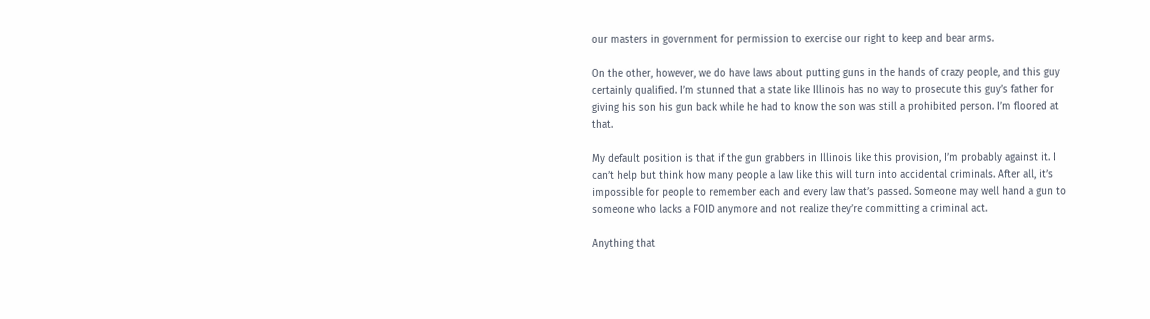our masters in government for permission to exercise our right to keep and bear arms.

On the other, however, we do have laws about putting guns in the hands of crazy people, and this guy certainly qualified. I’m stunned that a state like Illinois has no way to prosecute this guy’s father for giving his son his gun back while he had to know the son was still a prohibited person. I’m floored at that.

My default position is that if the gun grabbers in Illinois like this provision, I’m probably against it. I can’t help but think how many people a law like this will turn into accidental criminals. After all, it’s impossible for people to remember each and every law that’s passed. Someone may well hand a gun to someone who lacks a FOID anymore and not realize they’re committing a criminal act.

Anything that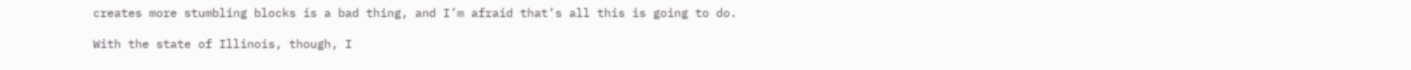creates more stumbling blocks is a bad thing, and I’m afraid that’s all this is going to do.

With the state of Illinois, though, I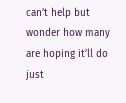can’t help but wonder how many are hoping it’ll do just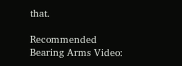that.

Recommended Bearing Arms Video: